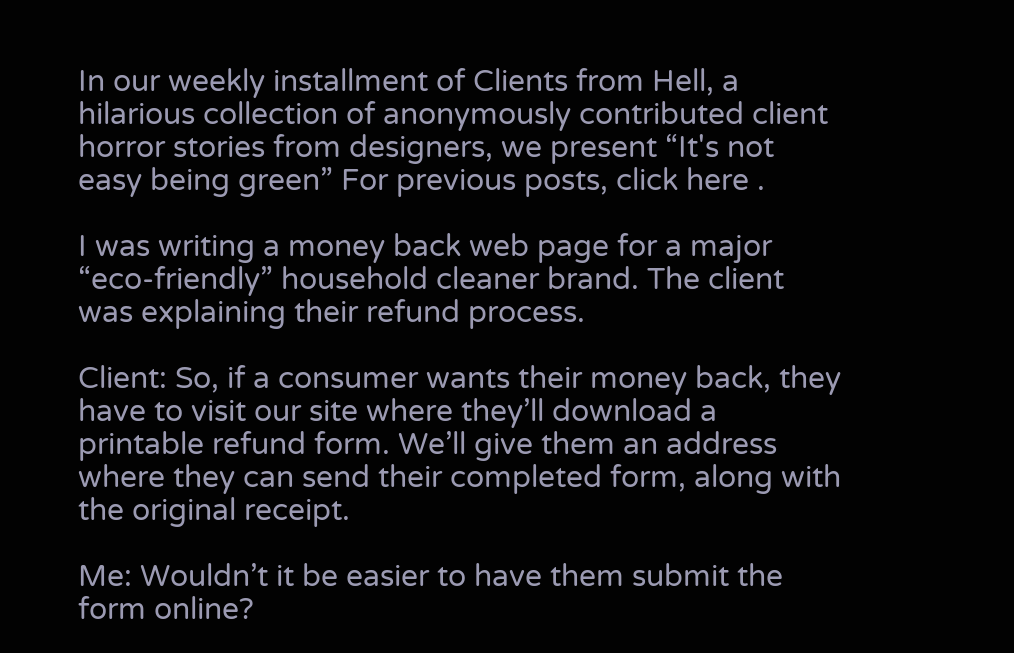In our weekly installment of Clients from Hell, a hilarious collection of anonymously contributed client horror stories from designers, we present “It's not easy being green” For previous posts, click here .

I was writing a money back web page for a major “eco-friendly” household cleaner brand. The client was explaining their refund process.

Client: So, if a consumer wants their money back, they have to visit our site where they’ll download a printable refund form. We’ll give them an address where they can send their completed form, along with the original receipt.

Me: Wouldn’t it be easier to have them submit the form online?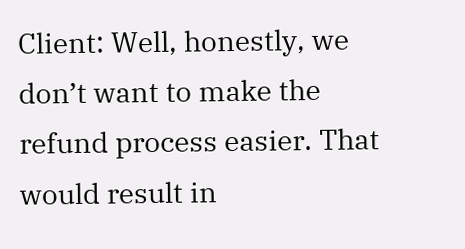Client: Well, honestly, we don’t want to make the refund process easier. That would result in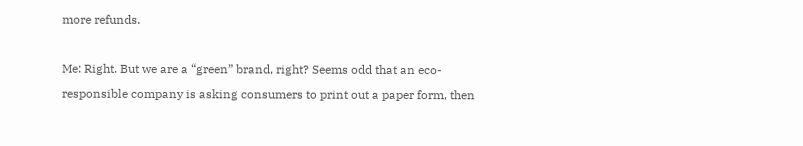more refunds.

Me: Right. But we are a “green” brand, right? Seems odd that an eco-responsible company is asking consumers to print out a paper form, then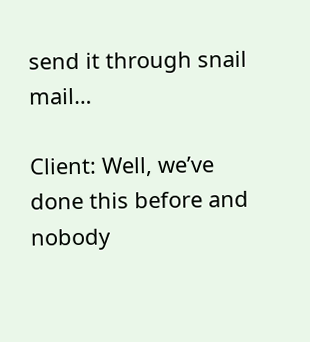send it through snail mail…

Client: Well, we’ve done this before and nobody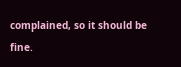complained, so it should be fine.